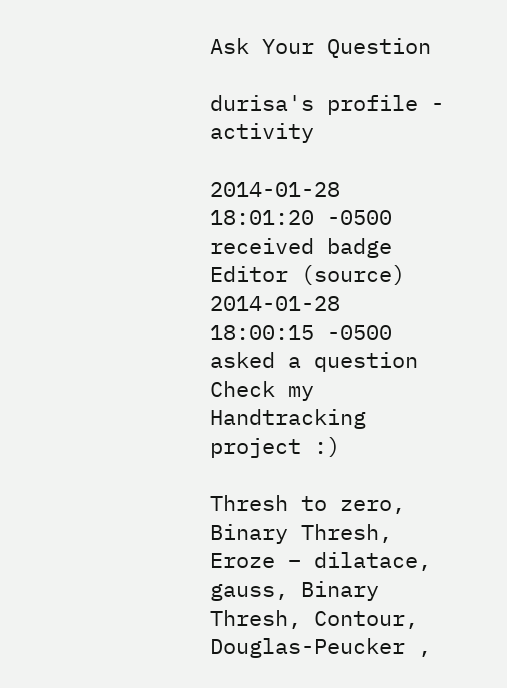Ask Your Question

durisa's profile - activity

2014-01-28 18:01:20 -0500 received badge  Editor (source)
2014-01-28 18:00:15 -0500 asked a question Check my Handtracking project :)

Thresh to zero, Binary Thresh, Eroze – dilatace, gauss, Binary Thresh, Contour, Douglas-Peucker ,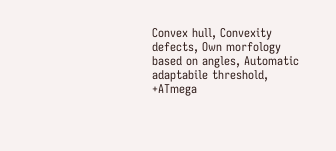Convex hull, Convexity defects, Own morfology based on angles, Automatic adaptabile threshold, +ATmega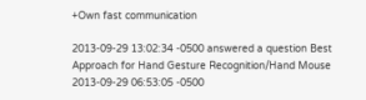+Own fast communication

2013-09-29 13:02:34 -0500 answered a question Best Approach for Hand Gesture Recognition/Hand Mouse
2013-09-29 06:53:05 -0500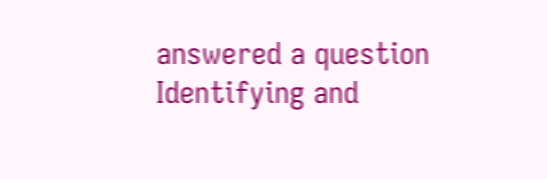answered a question Identifying and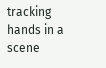tracking hands in a scene